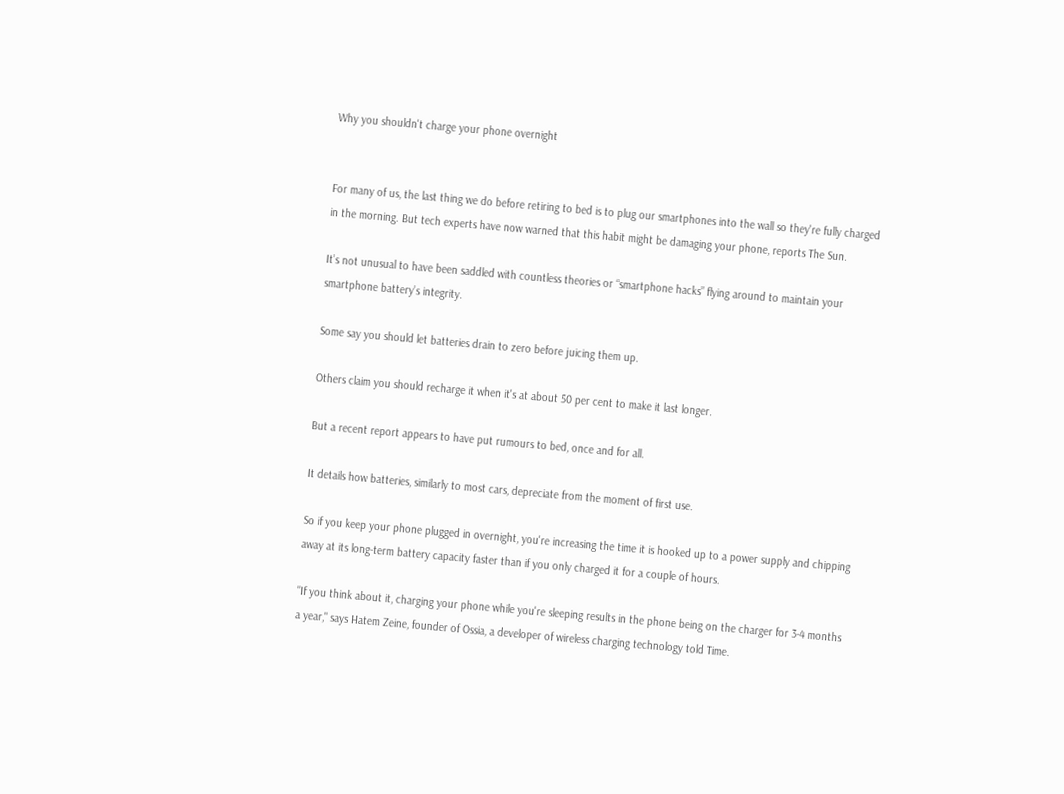Why you shouldn't charge your phone overnight


For many of us, the last thing we do before retiring to bed is to plug our smartphones into the wall so they're fully charged in the morning. But tech experts have now warned that this habit might be damaging your phone, reports The Sun.

It’s not unusual to have been saddled with countless theories or “smartphone hacks” flying around to maintain your smartphone battery’s integrity.

Some say you should let batteries drain to zero before juicing them up.

Others claim you should recharge it when it's at about 50 per cent to make it last longer.

But a recent report appears to have put rumours to bed, once and for all.

It details how batteries, similarly to most cars, depreciate from the moment of first use.

So if you keep your phone plugged in overnight, you're increasing the time it is hooked up to a power supply and chipping away at its long-term battery capacity faster than if you only charged it for a couple of hours.

"If you think about it, charging your phone while you're sleeping results in the phone being on the charger for 3-4 months a year," says Hatem Zeine, founder of Ossia, a developer of wireless charging technology told Time.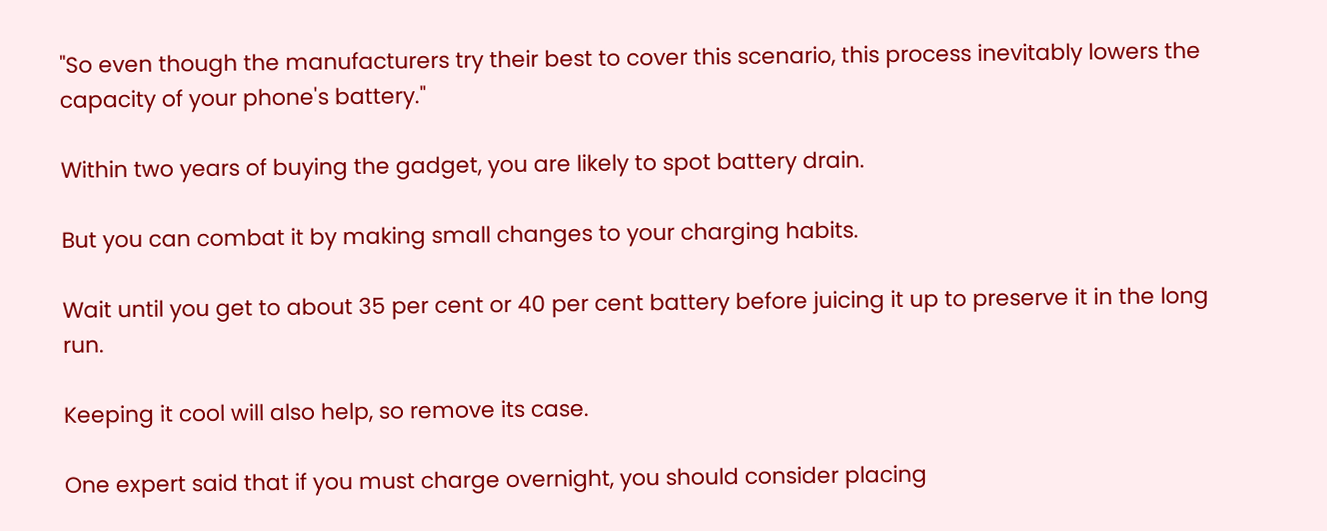"So even though the manufacturers try their best to cover this scenario, this process inevitably lowers the capacity of your phone's battery."

Within two years of buying the gadget, you are likely to spot battery drain.

But you can combat it by making small changes to your charging habits.

Wait until you get to about 35 per cent or 40 per cent battery before juicing it up to preserve it in the long run.

Keeping it cool will also help, so remove its case.

One expert said that if you must charge overnight, you should consider placing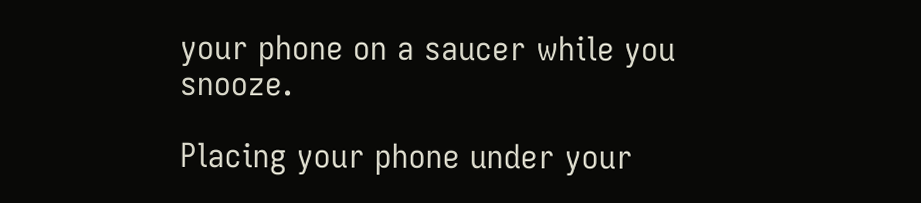your phone on a saucer while you snooze.

Placing your phone under your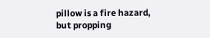pillow is a fire hazard, but propping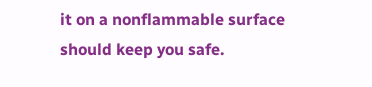it on a nonflammable surface should keep you safe.